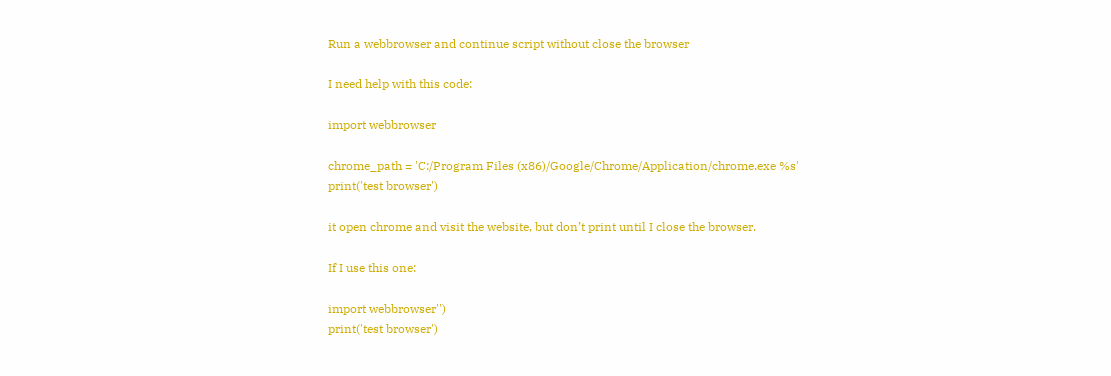Run a webbrowser and continue script without close the browser

I need help with this code:

import webbrowser

chrome_path = 'C:/Program Files (x86)/Google/Chrome/Application/chrome.exe %s'
print('test browser')

it open chrome and visit the website, but don’t print until I close the browser.

If I use this one:

import webbrowser'')
print('test browser')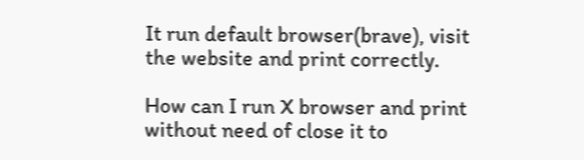It run default browser(brave), visit the website and print correctly.

How can I run X browser and print without need of close it to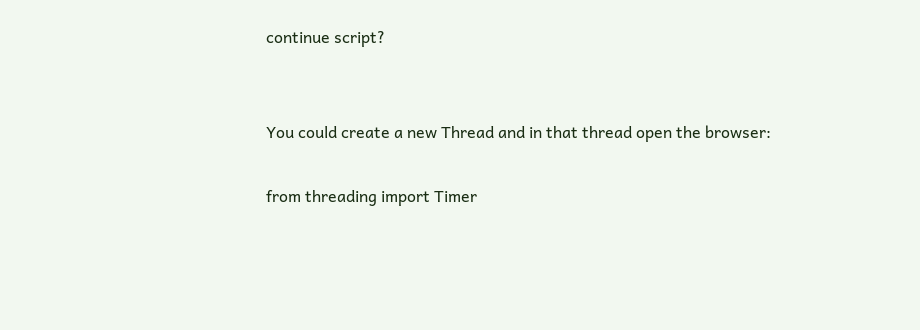continue script?


You could create a new Thread and in that thread open the browser:

from threading import Timer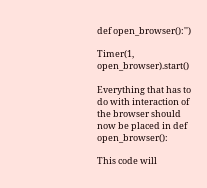def open_browser():'')

Timer(1, open_browser).start()

Everything that has to do with interaction of the browser should now be placed in def open_browser():

This code will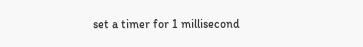set a timer for 1 millisecond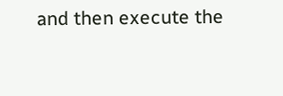and then execute the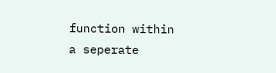function within a seperate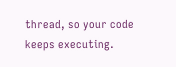thread, so your code keeps executing.